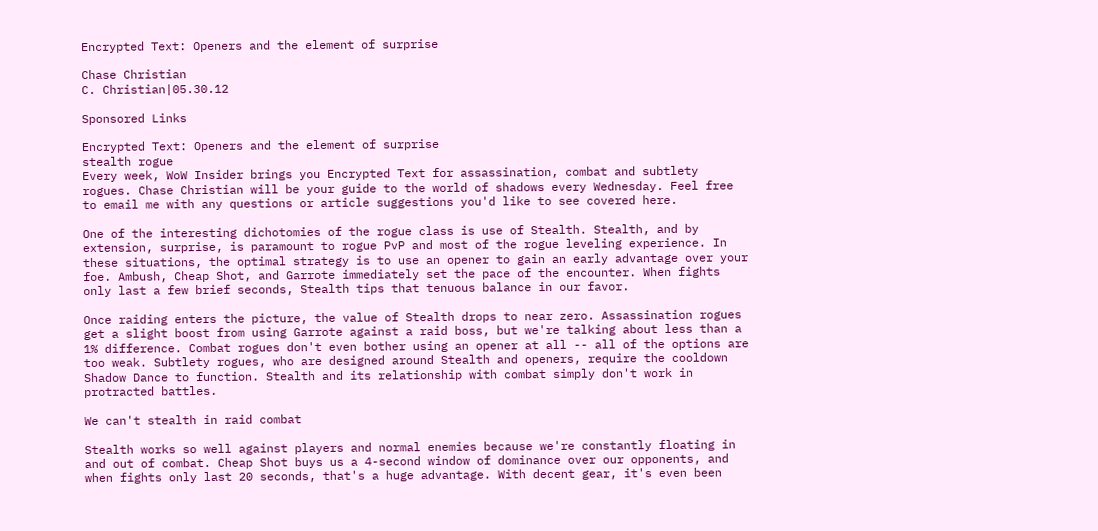Encrypted Text: Openers and the element of surprise

Chase Christian
C. Christian|05.30.12

Sponsored Links

Encrypted Text: Openers and the element of surprise
stealth rogue
Every week, WoW Insider brings you Encrypted Text for assassination, combat and subtlety rogues. Chase Christian will be your guide to the world of shadows every Wednesday. Feel free to email me with any questions or article suggestions you'd like to see covered here.

One of the interesting dichotomies of the rogue class is use of Stealth. Stealth, and by extension, surprise, is paramount to rogue PvP and most of the rogue leveling experience. In these situations, the optimal strategy is to use an opener to gain an early advantage over your foe. Ambush, Cheap Shot, and Garrote immediately set the pace of the encounter. When fights only last a few brief seconds, Stealth tips that tenuous balance in our favor.

Once raiding enters the picture, the value of Stealth drops to near zero. Assassination rogues get a slight boost from using Garrote against a raid boss, but we're talking about less than a 1% difference. Combat rogues don't even bother using an opener at all -- all of the options are too weak. Subtlety rogues, who are designed around Stealth and openers, require the cooldown Shadow Dance to function. Stealth and its relationship with combat simply don't work in protracted battles.

We can't stealth in raid combat

Stealth works so well against players and normal enemies because we're constantly floating in and out of combat. Cheap Shot buys us a 4-second window of dominance over our opponents, and when fights only last 20 seconds, that's a huge advantage. With decent gear, it's even been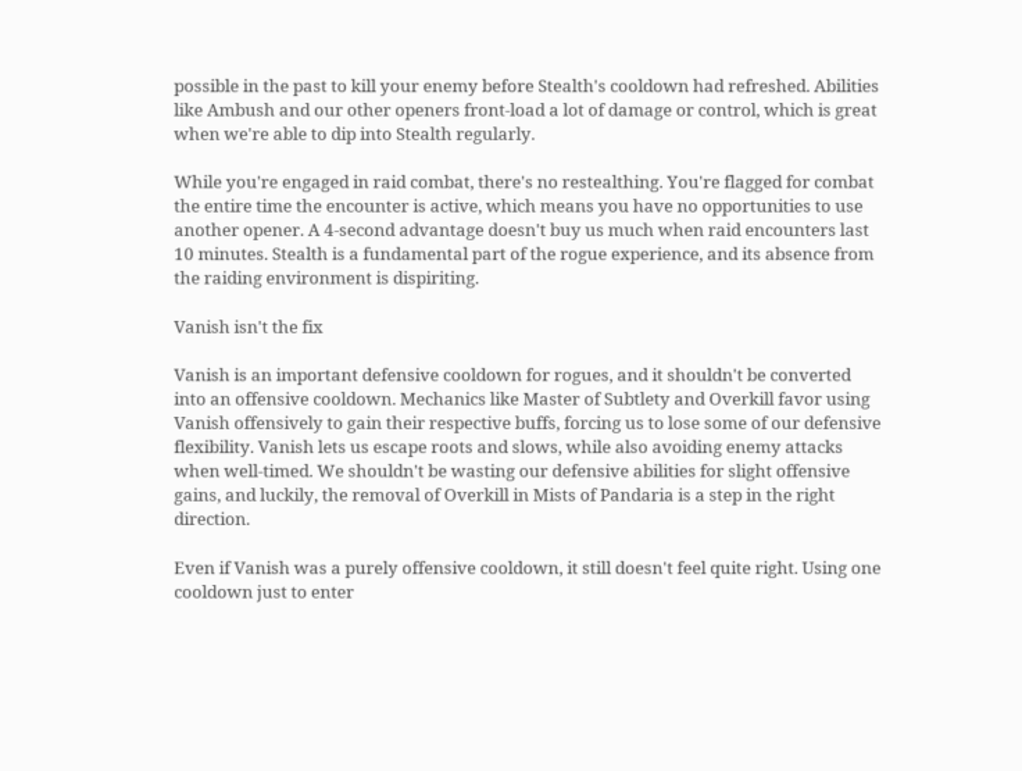possible in the past to kill your enemy before Stealth's cooldown had refreshed. Abilities like Ambush and our other openers front-load a lot of damage or control, which is great when we're able to dip into Stealth regularly.

While you're engaged in raid combat, there's no restealthing. You're flagged for combat the entire time the encounter is active, which means you have no opportunities to use another opener. A 4-second advantage doesn't buy us much when raid encounters last 10 minutes. Stealth is a fundamental part of the rogue experience, and its absence from the raiding environment is dispiriting.

Vanish isn't the fix

Vanish is an important defensive cooldown for rogues, and it shouldn't be converted into an offensive cooldown. Mechanics like Master of Subtlety and Overkill favor using Vanish offensively to gain their respective buffs, forcing us to lose some of our defensive flexibility. Vanish lets us escape roots and slows, while also avoiding enemy attacks when well-timed. We shouldn't be wasting our defensive abilities for slight offensive gains, and luckily, the removal of Overkill in Mists of Pandaria is a step in the right direction.

Even if Vanish was a purely offensive cooldown, it still doesn't feel quite right. Using one cooldown just to enter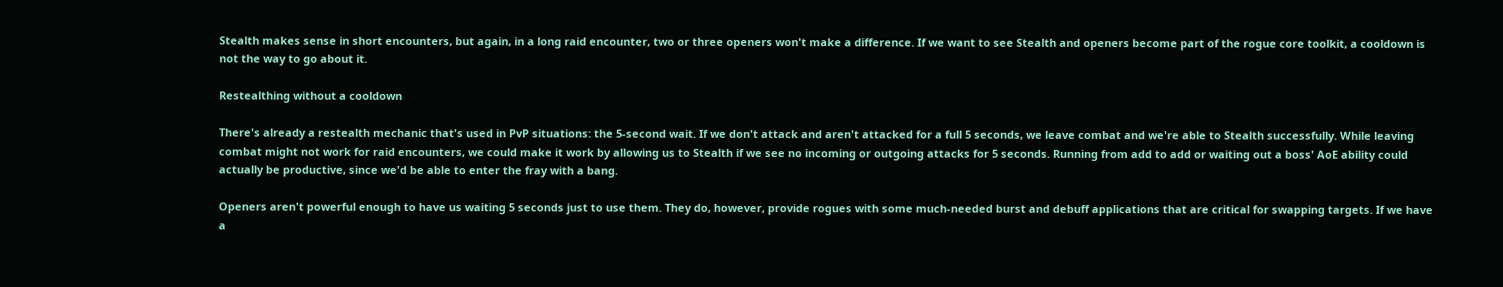Stealth makes sense in short encounters, but again, in a long raid encounter, two or three openers won't make a difference. If we want to see Stealth and openers become part of the rogue core toolkit, a cooldown is not the way to go about it.

Restealthing without a cooldown

There's already a restealth mechanic that's used in PvP situations: the 5-second wait. If we don't attack and aren't attacked for a full 5 seconds, we leave combat and we're able to Stealth successfully. While leaving combat might not work for raid encounters, we could make it work by allowing us to Stealth if we see no incoming or outgoing attacks for 5 seconds. Running from add to add or waiting out a boss' AoE ability could actually be productive, since we'd be able to enter the fray with a bang.

Openers aren't powerful enough to have us waiting 5 seconds just to use them. They do, however, provide rogues with some much-needed burst and debuff applications that are critical for swapping targets. If we have a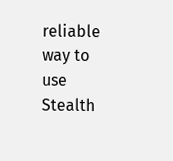reliable way to use Stealth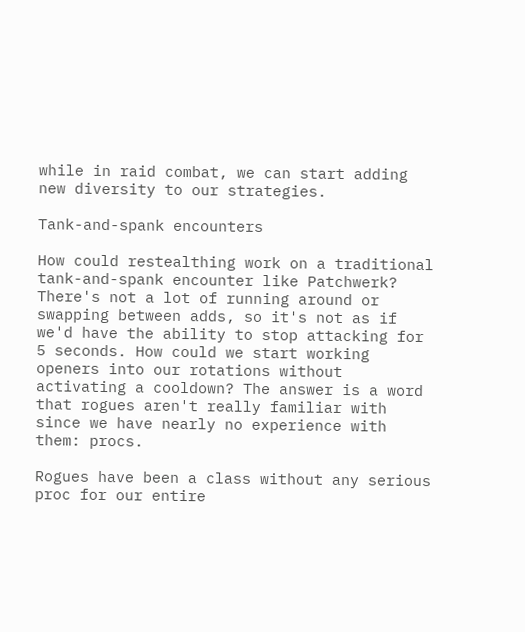while in raid combat, we can start adding new diversity to our strategies.

Tank-and-spank encounters

How could restealthing work on a traditional tank-and-spank encounter like Patchwerk? There's not a lot of running around or swapping between adds, so it's not as if we'd have the ability to stop attacking for 5 seconds. How could we start working openers into our rotations without activating a cooldown? The answer is a word that rogues aren't really familiar with since we have nearly no experience with them: procs.

Rogues have been a class without any serious proc for our entire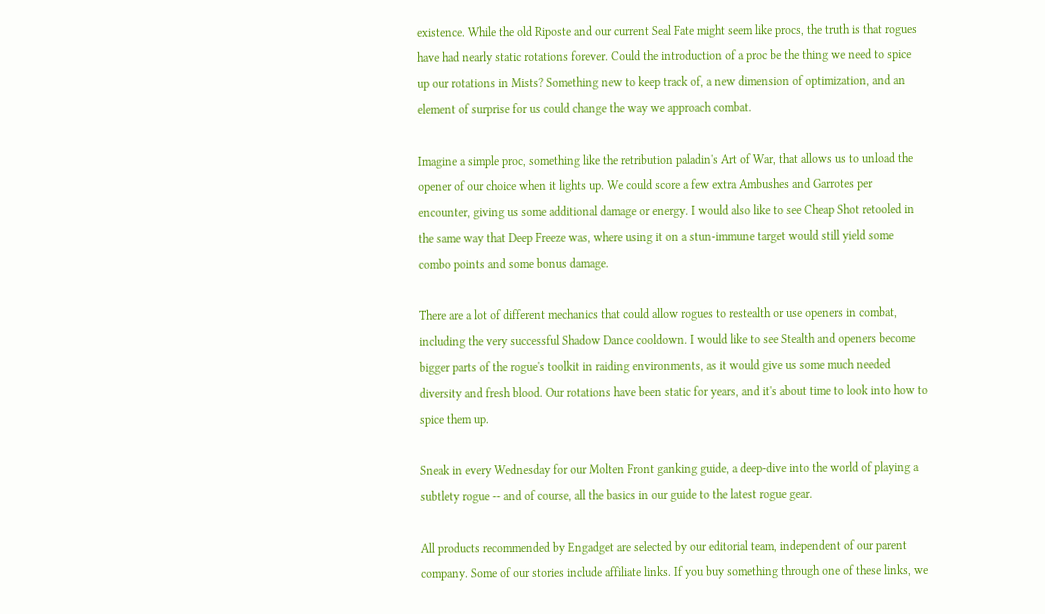existence. While the old Riposte and our current Seal Fate might seem like procs, the truth is that rogues have had nearly static rotations forever. Could the introduction of a proc be the thing we need to spice up our rotations in Mists? Something new to keep track of, a new dimension of optimization, and an element of surprise for us could change the way we approach combat.

Imagine a simple proc, something like the retribution paladin's Art of War, that allows us to unload the opener of our choice when it lights up. We could score a few extra Ambushes and Garrotes per encounter, giving us some additional damage or energy. I would also like to see Cheap Shot retooled in the same way that Deep Freeze was, where using it on a stun-immune target would still yield some combo points and some bonus damage.

There are a lot of different mechanics that could allow rogues to restealth or use openers in combat, including the very successful Shadow Dance cooldown. I would like to see Stealth and openers become bigger parts of the rogue's toolkit in raiding environments, as it would give us some much needed diversity and fresh blood. Our rotations have been static for years, and it's about time to look into how to spice them up.

Sneak in every Wednesday for our Molten Front ganking guide, a deep-dive into the world of playing a subtlety rogue -- and of course, all the basics in our guide to the latest rogue gear.

All products recommended by Engadget are selected by our editorial team, independent of our parent company. Some of our stories include affiliate links. If you buy something through one of these links, we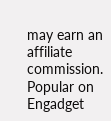may earn an affiliate commission.
Popular on Engadget